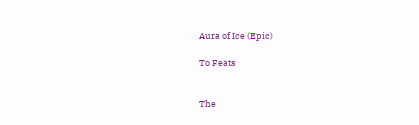Aura of Ice (Epic)

To Feats


The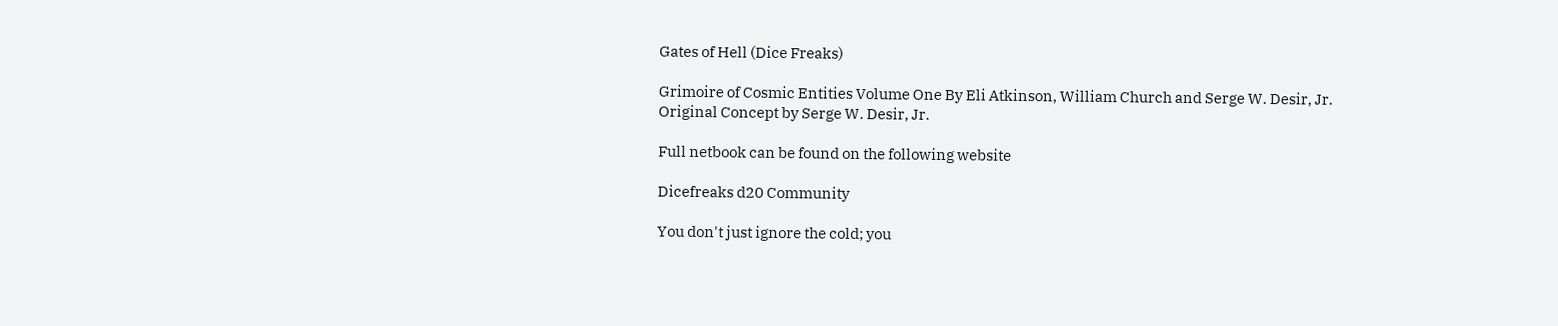Gates of Hell (Dice Freaks)

Grimoire of Cosmic Entities Volume One By Eli Atkinson, William Church and Serge W. Desir, Jr.
Original Concept by Serge W. Desir, Jr.

Full netbook can be found on the following website

Dicefreaks d20 Community

You don't just ignore the cold; you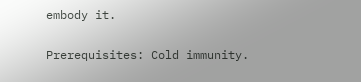embody it.

Prerequisites: Cold immunity.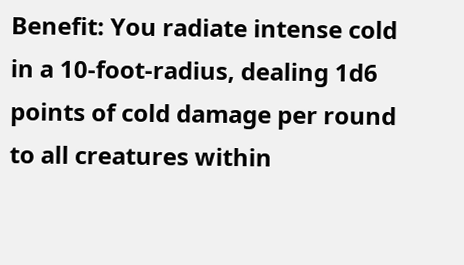Benefit: You radiate intense cold in a 10-foot-radius, dealing 1d6 points of cold damage per round to all creatures within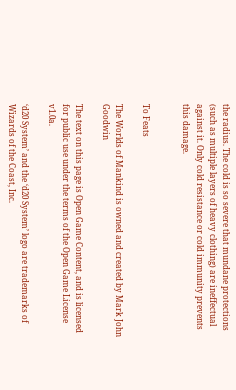the radius. The cold is so severe that mundane protections (such as multiple layers of heavy clothing) are ineffectual against it. Only cold resistance or cold immunity prevents this damage.


To Feats

The Worlds of Mankind is owned and created by Mark John Goodwin

The text on this page is Open Game Content, and is licensed for public use under the terms of the Open Game License v1.0a.

‘d20 System’ and the ‘d20 System’ logo are trademarks of Wizards of the Coast, Inc.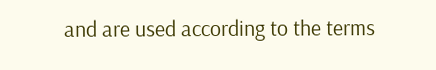and are used according to the terms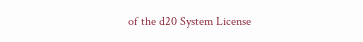of the d20 System License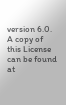version 6.0.
A copy of this License can be found at